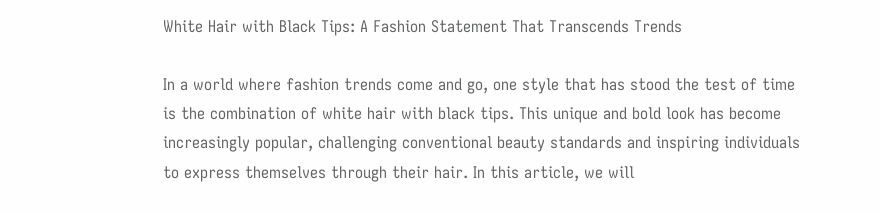White Hair with Black Tips: A Fashion Statement That Transcends Trends

In a world where fashion trends come and go, one style that has stood the test of time is the combination of white hair with black tips. This unique and bold look has become increasingly popular, challenging conventional beauty standards and inspiring individuals to express themselves through their hair. In this article, we will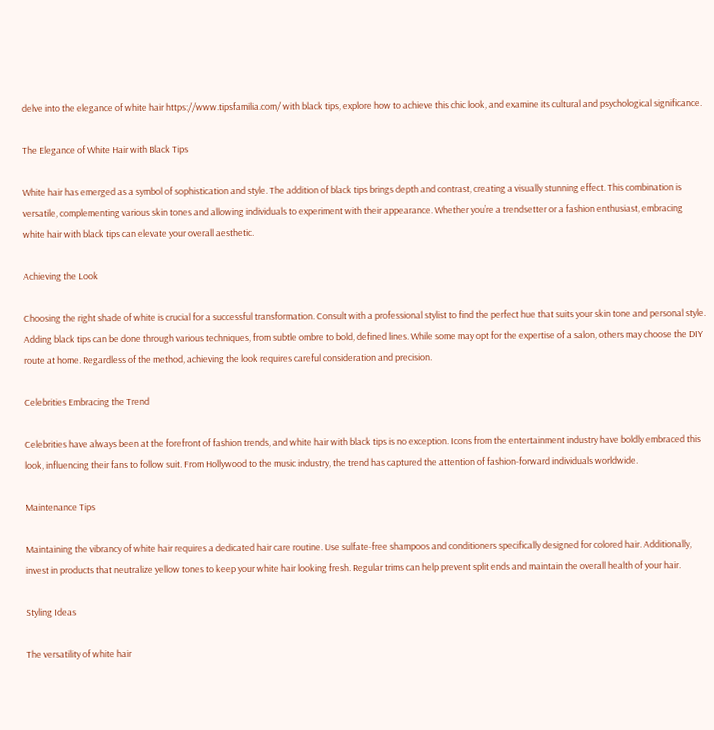delve into the elegance of white hair https://www.tipsfamilia.com/ with black tips, explore how to achieve this chic look, and examine its cultural and psychological significance.

The Elegance of White Hair with Black Tips

White hair has emerged as a symbol of sophistication and style. The addition of black tips brings depth and contrast, creating a visually stunning effect. This combination is versatile, complementing various skin tones and allowing individuals to experiment with their appearance. Whether you’re a trendsetter or a fashion enthusiast, embracing white hair with black tips can elevate your overall aesthetic.

Achieving the Look

Choosing the right shade of white is crucial for a successful transformation. Consult with a professional stylist to find the perfect hue that suits your skin tone and personal style. Adding black tips can be done through various techniques, from subtle ombre to bold, defined lines. While some may opt for the expertise of a salon, others may choose the DIY route at home. Regardless of the method, achieving the look requires careful consideration and precision.

Celebrities Embracing the Trend

Celebrities have always been at the forefront of fashion trends, and white hair with black tips is no exception. Icons from the entertainment industry have boldly embraced this look, influencing their fans to follow suit. From Hollywood to the music industry, the trend has captured the attention of fashion-forward individuals worldwide.

Maintenance Tips

Maintaining the vibrancy of white hair requires a dedicated hair care routine. Use sulfate-free shampoos and conditioners specifically designed for colored hair. Additionally, invest in products that neutralize yellow tones to keep your white hair looking fresh. Regular trims can help prevent split ends and maintain the overall health of your hair.

Styling Ideas

The versatility of white hair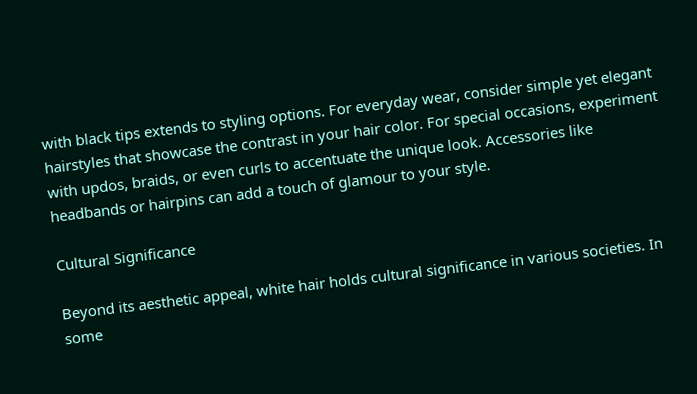with black tips extends to styling options. For everyday wear, consider simple yet elegant hairstyles that showcase the contrast in your hair color. For special occasions, experiment with updos, braids, or even curls to accentuate the unique look. Accessories like headbands or hairpins can add a touch of glamour to your style.

Cultural Significance

Beyond its aesthetic appeal, white hair holds cultural significance in various societies. In some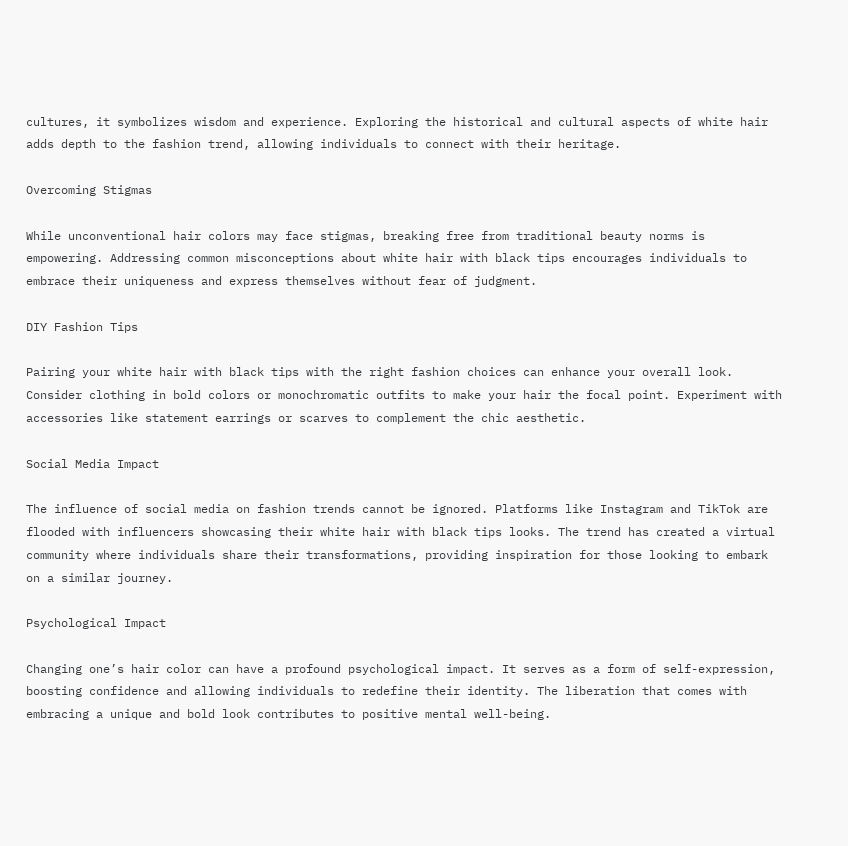cultures, it symbolizes wisdom and experience. Exploring the historical and cultural aspects of white hair adds depth to the fashion trend, allowing individuals to connect with their heritage.

Overcoming Stigmas

While unconventional hair colors may face stigmas, breaking free from traditional beauty norms is empowering. Addressing common misconceptions about white hair with black tips encourages individuals to embrace their uniqueness and express themselves without fear of judgment.

DIY Fashion Tips

Pairing your white hair with black tips with the right fashion choices can enhance your overall look. Consider clothing in bold colors or monochromatic outfits to make your hair the focal point. Experiment with accessories like statement earrings or scarves to complement the chic aesthetic.

Social Media Impact

The influence of social media on fashion trends cannot be ignored. Platforms like Instagram and TikTok are flooded with influencers showcasing their white hair with black tips looks. The trend has created a virtual community where individuals share their transformations, providing inspiration for those looking to embark on a similar journey.

Psychological Impact

Changing one’s hair color can have a profound psychological impact. It serves as a form of self-expression, boosting confidence and allowing individuals to redefine their identity. The liberation that comes with embracing a unique and bold look contributes to positive mental well-being.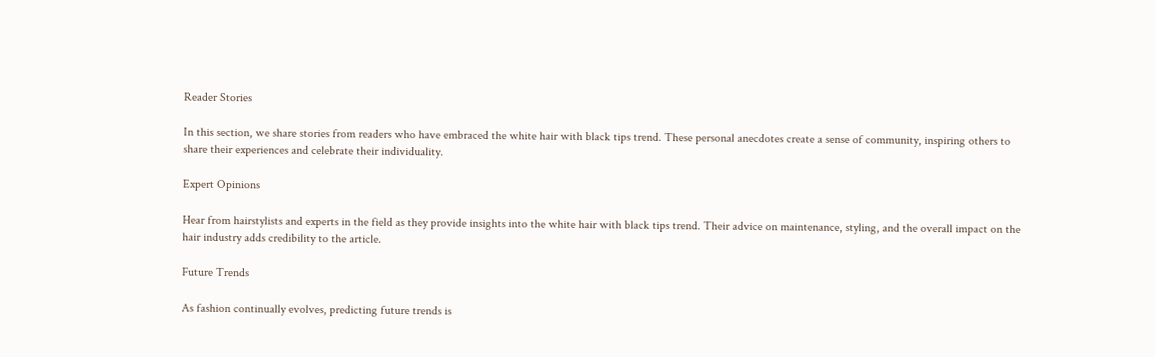Reader Stories

In this section, we share stories from readers who have embraced the white hair with black tips trend. These personal anecdotes create a sense of community, inspiring others to share their experiences and celebrate their individuality.

Expert Opinions

Hear from hairstylists and experts in the field as they provide insights into the white hair with black tips trend. Their advice on maintenance, styling, and the overall impact on the hair industry adds credibility to the article.

Future Trends

As fashion continually evolves, predicting future trends is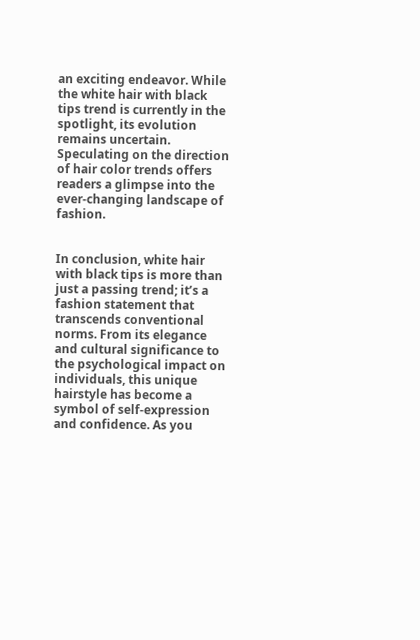an exciting endeavor. While the white hair with black tips trend is currently in the spotlight, its evolution remains uncertain. Speculating on the direction of hair color trends offers readers a glimpse into the ever-changing landscape of fashion.


In conclusion, white hair with black tips is more than just a passing trend; it’s a fashion statement that transcends conventional norms. From its elegance and cultural significance to the psychological impact on individuals, this unique hairstyle has become a symbol of self-expression and confidence. As you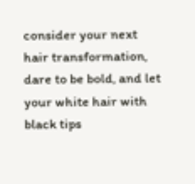consider your next hair transformation, dare to be bold, and let your white hair with black tips